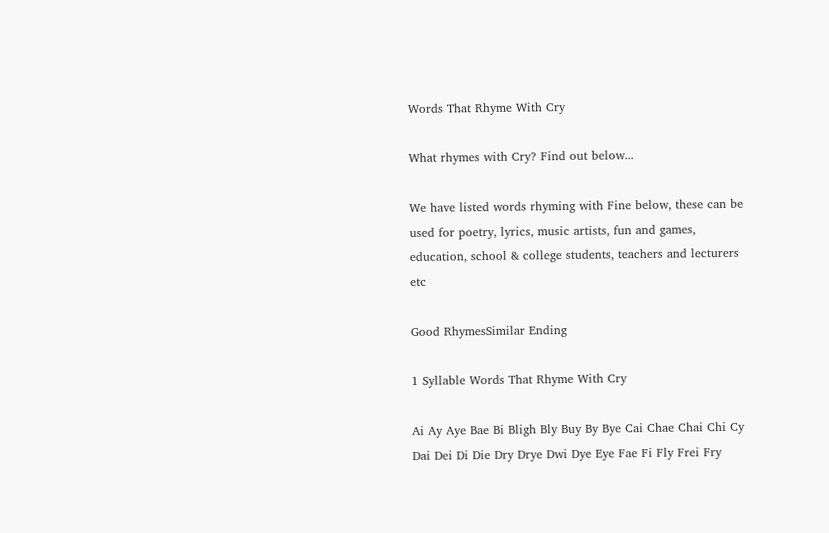Words That Rhyme With Cry

What rhymes with Cry? Find out below...

We have listed words rhyming with Fine below, these can be used for poetry, lyrics, music artists, fun and games, education, school & college students, teachers and lecturers etc

Good RhymesSimilar Ending

1 Syllable Words That Rhyme With Cry

Ai Ay Aye Bae Bi Bligh Bly Buy By Bye Cai Chae Chai Chi Cy Dai Dei Di Die Dry Drye Dwi Dye Eye Fae Fi Fly Frei Fry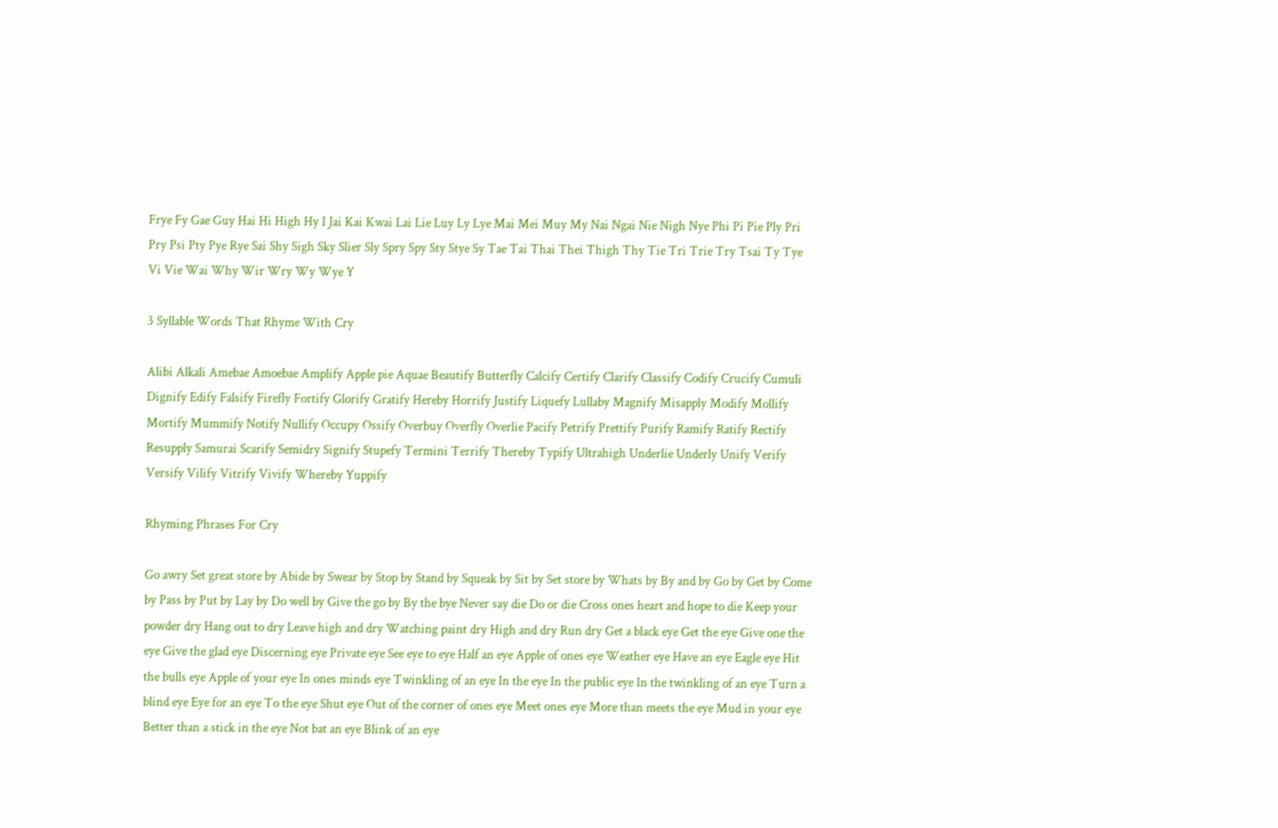Frye Fy Gae Guy Hai Hi High Hy I Jai Kai Kwai Lai Lie Luy Ly Lye Mai Mei Muy My Nai Ngai Nie Nigh Nye Phi Pi Pie Ply Pri Pry Psi Pty Pye Rye Sai Shy Sigh Sky Slier Sly Spry Spy Sty Stye Sy Tae Tai Thai Thei Thigh Thy Tie Tri Trie Try Tsai Ty Tye Vi Vie Wai Why Wir Wry Wy Wye Y

3 Syllable Words That Rhyme With Cry

Alibi Alkali Amebae Amoebae Amplify Apple pie Aquae Beautify Butterfly Calcify Certify Clarify Classify Codify Crucify Cumuli Dignify Edify Falsify Firefly Fortify Glorify Gratify Hereby Horrify Justify Liquefy Lullaby Magnify Misapply Modify Mollify Mortify Mummify Notify Nullify Occupy Ossify Overbuy Overfly Overlie Pacify Petrify Prettify Purify Ramify Ratify Rectify Resupply Samurai Scarify Semidry Signify Stupefy Termini Terrify Thereby Typify Ultrahigh Underlie Underly Unify Verify Versify Vilify Vitrify Vivify Whereby Yuppify

Rhyming Phrases For Cry

Go awry Set great store by Abide by Swear by Stop by Stand by Squeak by Sit by Set store by Whats by By and by Go by Get by Come by Pass by Put by Lay by Do well by Give the go by By the bye Never say die Do or die Cross ones heart and hope to die Keep your powder dry Hang out to dry Leave high and dry Watching paint dry High and dry Run dry Get a black eye Get the eye Give one the eye Give the glad eye Discerning eye Private eye See eye to eye Half an eye Apple of ones eye Weather eye Have an eye Eagle eye Hit the bulls eye Apple of your eye In ones minds eye Twinkling of an eye In the eye In the public eye In the twinkling of an eye Turn a blind eye Eye for an eye To the eye Shut eye Out of the corner of ones eye Meet ones eye More than meets the eye Mud in your eye Better than a stick in the eye Not bat an eye Blink of an eye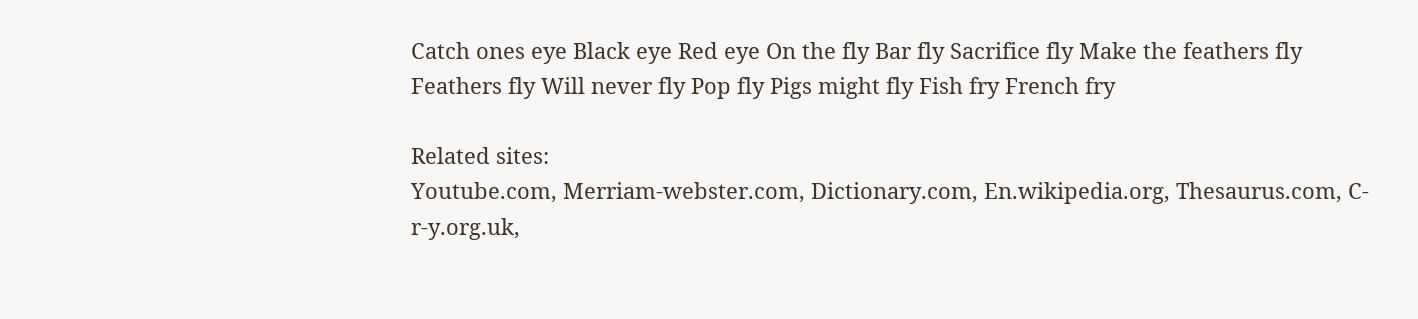Catch ones eye Black eye Red eye On the fly Bar fly Sacrifice fly Make the feathers fly Feathers fly Will never fly Pop fly Pigs might fly Fish fry French fry

Related sites:
Youtube.com, Merriam-webster.com, Dictionary.com, En.wikipedia.org, Thesaurus.com, C-r-y.org.uk,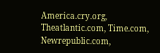America.cry.org, Theatlantic.com, Time.com, Newrepublic.com,